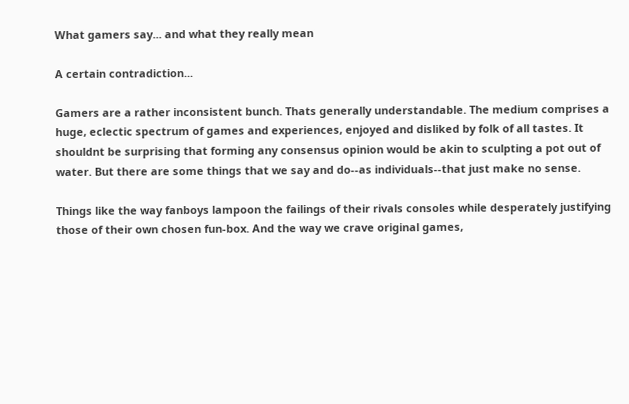What gamers say... and what they really mean

A certain contradiction...

Gamers are a rather inconsistent bunch. Thats generally understandable. The medium comprises a huge, eclectic spectrum of games and experiences, enjoyed and disliked by folk of all tastes. It shouldnt be surprising that forming any consensus opinion would be akin to sculpting a pot out of water. But there are some things that we say and do--as individuals--that just make no sense.

Things like the way fanboys lampoon the failings of their rivals consoles while desperately justifying those of their own chosen fun-box. And the way we crave original games,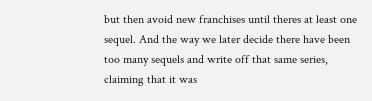but then avoid new franchises until theres at least one sequel. And the way we later decide there have been too many sequels and write off that same series, claiming that it was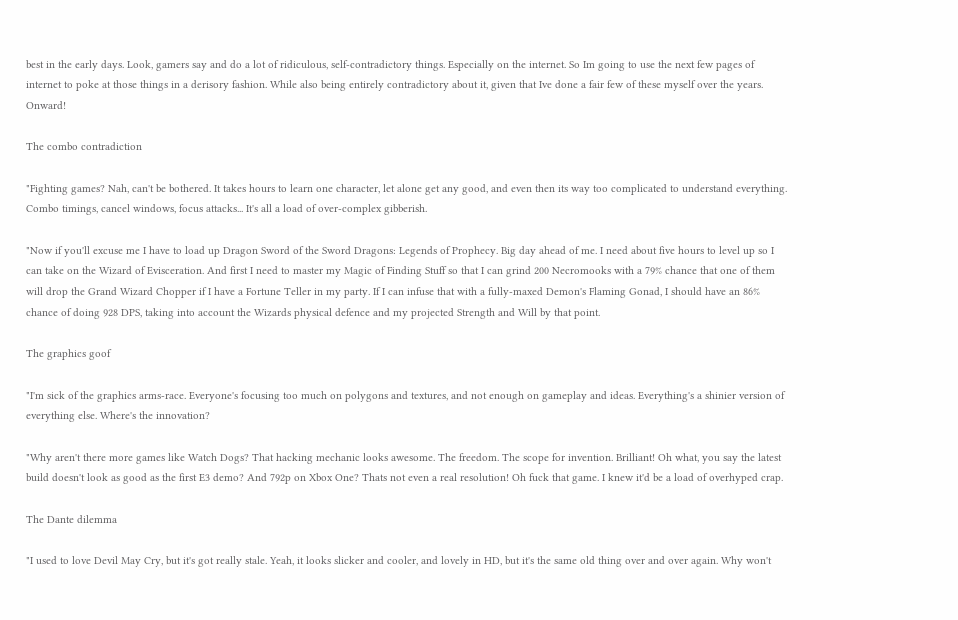best in the early days. Look, gamers say and do a lot of ridiculous, self-contradictory things. Especially on the internet. So Im going to use the next few pages of internet to poke at those things in a derisory fashion. While also being entirely contradictory about it, given that Ive done a fair few of these myself over the years. Onward!

The combo contradiction

"Fighting games? Nah, can't be bothered. It takes hours to learn one character, let alone get any good, and even then its way too complicated to understand everything. Combo timings, cancel windows, focus attacks... It's all a load of over-complex gibberish.

"Now if you'll excuse me I have to load up Dragon Sword of the Sword Dragons: Legends of Prophecy. Big day ahead of me. I need about five hours to level up so I can take on the Wizard of Evisceration. And first I need to master my Magic of Finding Stuff so that I can grind 200 Necromooks with a 79% chance that one of them will drop the Grand Wizard Chopper if I have a Fortune Teller in my party. If I can infuse that with a fully-maxed Demon's Flaming Gonad, I should have an 86% chance of doing 928 DPS, taking into account the Wizards physical defence and my projected Strength and Will by that point.

The graphics goof

"I'm sick of the graphics arms-race. Everyone's focusing too much on polygons and textures, and not enough on gameplay and ideas. Everything's a shinier version of everything else. Where's the innovation?

"Why aren't there more games like Watch Dogs? That hacking mechanic looks awesome. The freedom. The scope for invention. Brilliant! Oh what, you say the latest build doesn't look as good as the first E3 demo? And 792p on Xbox One? Thats not even a real resolution! Oh fuck that game. I knew it'd be a load of overhyped crap.

The Dante dilemma

"I used to love Devil May Cry, but it's got really stale. Yeah, it looks slicker and cooler, and lovely in HD, but it's the same old thing over and over again. Why won't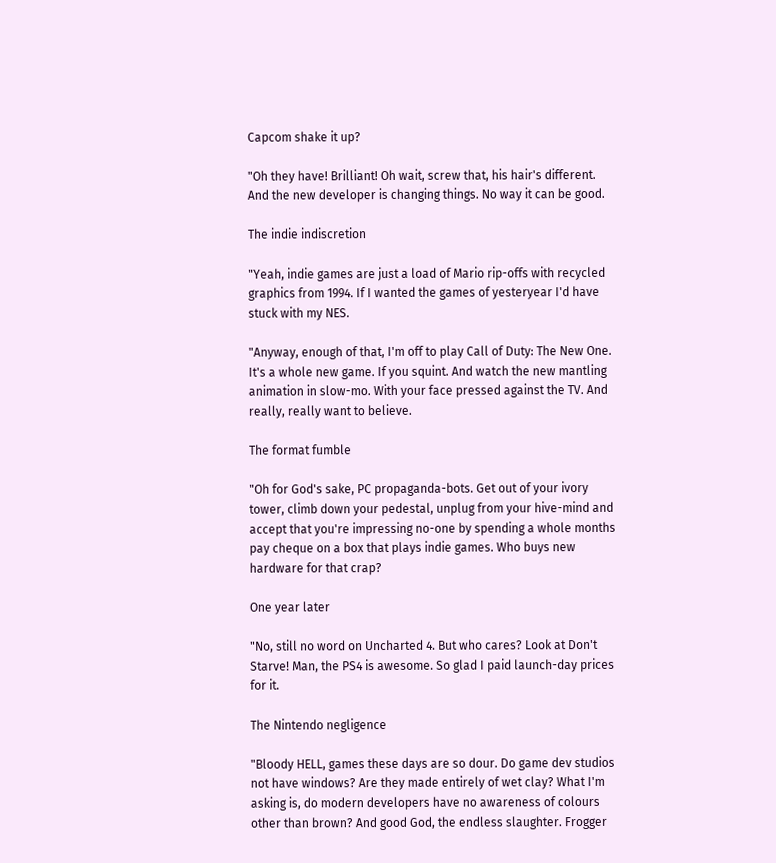Capcom shake it up?

"Oh they have! Brilliant! Oh wait, screw that, his hair's different. And the new developer is changing things. No way it can be good.

The indie indiscretion

"Yeah, indie games are just a load of Mario rip-offs with recycled graphics from 1994. If I wanted the games of yesteryear I'd have stuck with my NES.

"Anyway, enough of that, I'm off to play Call of Duty: The New One. It's a whole new game. If you squint. And watch the new mantling animation in slow-mo. With your face pressed against the TV. And really, really want to believe.

The format fumble

"Oh for God's sake, PC propaganda-bots. Get out of your ivory tower, climb down your pedestal, unplug from your hive-mind and accept that you're impressing no-one by spending a whole months pay cheque on a box that plays indie games. Who buys new hardware for that crap?

One year later

"No, still no word on Uncharted 4. But who cares? Look at Don't Starve! Man, the PS4 is awesome. So glad I paid launch-day prices for it.

The Nintendo negligence

"Bloody HELL, games these days are so dour. Do game dev studios not have windows? Are they made entirely of wet clay? What I'm asking is, do modern developers have no awareness of colours other than brown? And good God, the endless slaughter. Frogger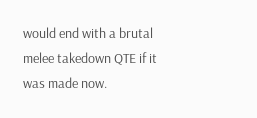would end with a brutal melee takedown QTE if it was made now.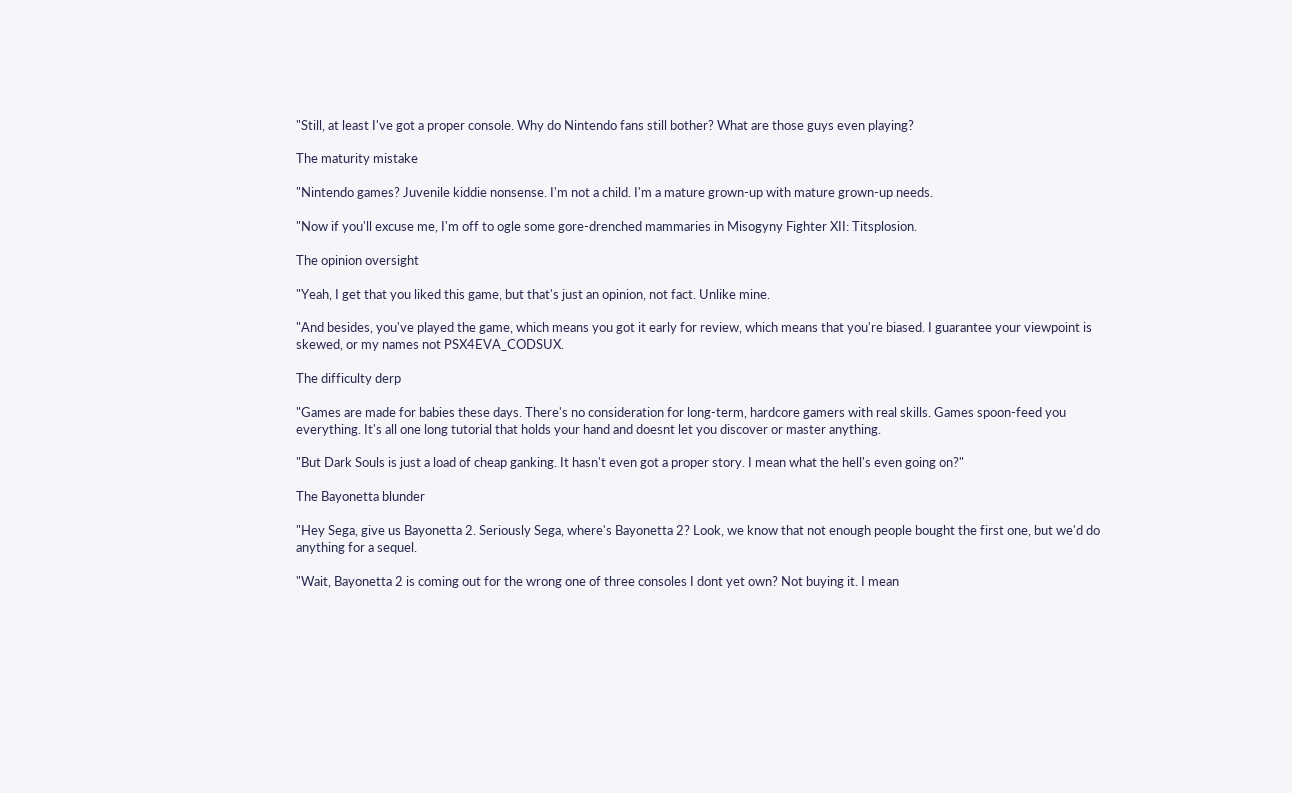"Still, at least I've got a proper console. Why do Nintendo fans still bother? What are those guys even playing?

The maturity mistake

"Nintendo games? Juvenile kiddie nonsense. I'm not a child. I'm a mature grown-up with mature grown-up needs.

"Now if you'll excuse me, I'm off to ogle some gore-drenched mammaries in Misogyny Fighter XII: Titsplosion.

The opinion oversight

"Yeah, I get that you liked this game, but that's just an opinion, not fact. Unlike mine.

"And besides, you've played the game, which means you got it early for review, which means that you're biased. I guarantee your viewpoint is skewed, or my names not PSX4EVA_CODSUX.

The difficulty derp

"Games are made for babies these days. There's no consideration for long-term, hardcore gamers with real skills. Games spoon-feed you everything. It's all one long tutorial that holds your hand and doesnt let you discover or master anything.

"But Dark Souls is just a load of cheap ganking. It hasn't even got a proper story. I mean what the hell's even going on?"

The Bayonetta blunder

"Hey Sega, give us Bayonetta 2. Seriously Sega, where's Bayonetta 2? Look, we know that not enough people bought the first one, but we'd do anything for a sequel.

"Wait, Bayonetta 2 is coming out for the wrong one of three consoles I dont yet own? Not buying it. I mean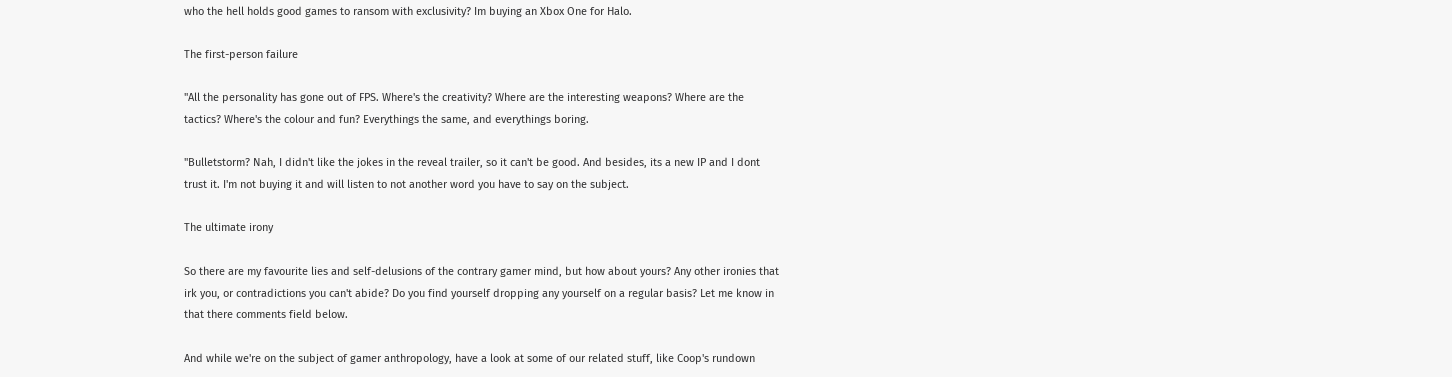who the hell holds good games to ransom with exclusivity? Im buying an Xbox One for Halo.

The first-person failure

"All the personality has gone out of FPS. Where's the creativity? Where are the interesting weapons? Where are the tactics? Where's the colour and fun? Everythings the same, and everythings boring.

"Bulletstorm? Nah, I didn't like the jokes in the reveal trailer, so it can't be good. And besides, its a new IP and I dont trust it. I'm not buying it and will listen to not another word you have to say on the subject.

The ultimate irony

So there are my favourite lies and self-delusions of the contrary gamer mind, but how about yours? Any other ironies that irk you, or contradictions you can't abide? Do you find yourself dropping any yourself on a regular basis? Let me know in that there comments field below.

And while we're on the subject of gamer anthropology, have a look at some of our related stuff, like Coop's rundown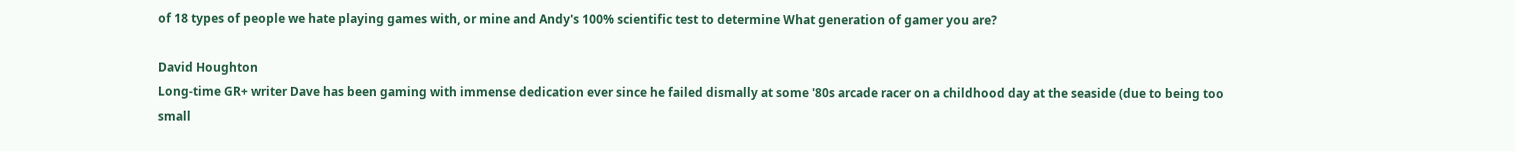of 18 types of people we hate playing games with, or mine and Andy's 100% scientific test to determine What generation of gamer you are?

David Houghton
Long-time GR+ writer Dave has been gaming with immense dedication ever since he failed dismally at some '80s arcade racer on a childhood day at the seaside (due to being too small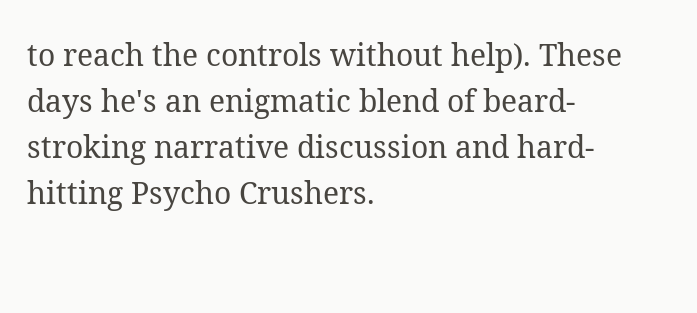to reach the controls without help). These days he's an enigmatic blend of beard-stroking narrative discussion and hard-hitting Psycho Crushers.